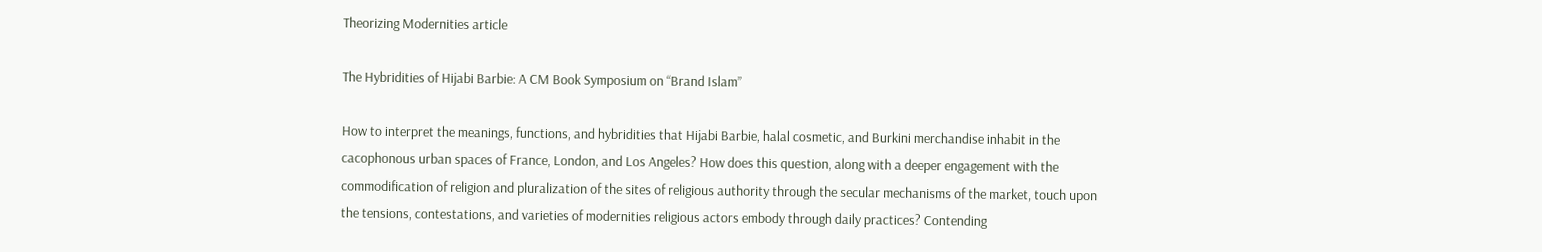Theorizing Modernities article

The Hybridities of Hijabi Barbie: A CM Book Symposium on “Brand Islam”

How to interpret the meanings, functions, and hybridities that Hijabi Barbie, halal cosmetic, and Burkini merchandise inhabit in the cacophonous urban spaces of France, London, and Los Angeles? How does this question, along with a deeper engagement with the commodification of religion and pluralization of the sites of religious authority through the secular mechanisms of the market, touch upon the tensions, contestations, and varieties of modernities religious actors embody through daily practices? Contending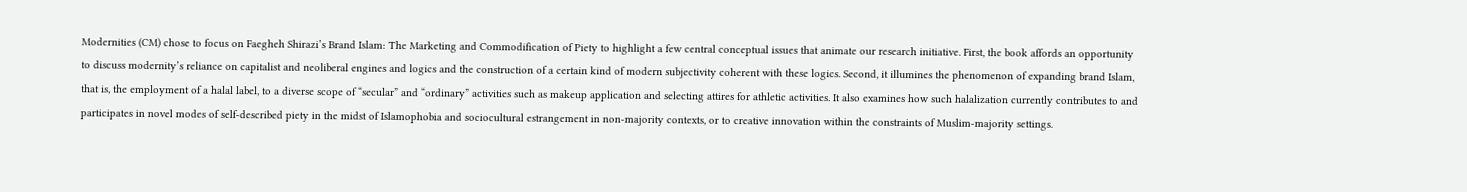Modernities (CM) chose to focus on Faegheh Shirazi’s Brand Islam: The Marketing and Commodification of Piety to highlight a few central conceptual issues that animate our research initiative. First, the book affords an opportunity to discuss modernity’s reliance on capitalist and neoliberal engines and logics and the construction of a certain kind of modern subjectivity coherent with these logics. Second, it illumines the phenomenon of expanding brand Islam, that is, the employment of a halal label, to a diverse scope of “secular” and “ordinary” activities such as makeup application and selecting attires for athletic activities. It also examines how such halalization currently contributes to and participates in novel modes of self-described piety in the midst of Islamophobia and sociocultural estrangement in non-majority contexts, or to creative innovation within the constraints of Muslim-majority settings.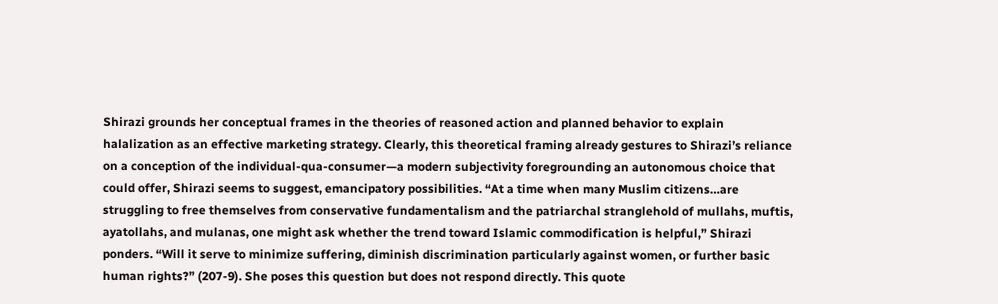Shirazi grounds her conceptual frames in the theories of reasoned action and planned behavior to explain halalization as an effective marketing strategy. Clearly, this theoretical framing already gestures to Shirazi’s reliance on a conception of the individual-qua-consumer—a modern subjectivity foregrounding an autonomous choice that could offer, Shirazi seems to suggest, emancipatory possibilities. “At a time when many Muslim citizens…are struggling to free themselves from conservative fundamentalism and the patriarchal stranglehold of mullahs, muftis, ayatollahs, and mulanas, one might ask whether the trend toward Islamic commodification is helpful,” Shirazi ponders. “Will it serve to minimize suffering, diminish discrimination particularly against women, or further basic human rights?” (207-9). She poses this question but does not respond directly. This quote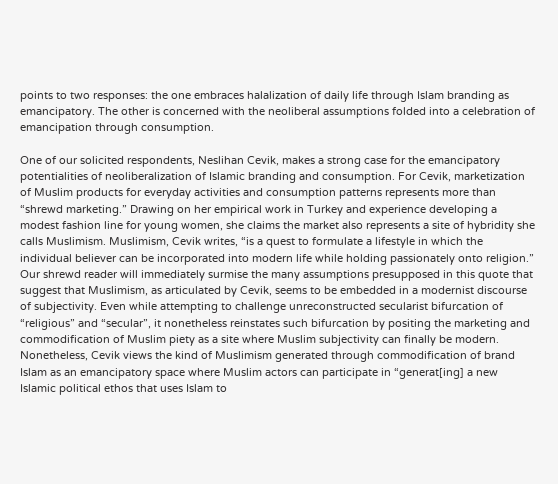points to two responses: the one embraces halalization of daily life through Islam branding as emancipatory. The other is concerned with the neoliberal assumptions folded into a celebration of emancipation through consumption.

One of our solicited respondents, Neslihan Cevik, makes a strong case for the emancipatory potentialities of neoliberalization of Islamic branding and consumption. For Cevik, marketization of Muslim products for everyday activities and consumption patterns represents more than “shrewd marketing.” Drawing on her empirical work in Turkey and experience developing a modest fashion line for young women, she claims the market also represents a site of hybridity she calls Muslimism. Muslimism, Cevik writes, “is a quest to formulate a lifestyle in which the individual believer can be incorporated into modern life while holding passionately onto religion.” Our shrewd reader will immediately surmise the many assumptions presupposed in this quote that suggest that Muslimism, as articulated by Cevik, seems to be embedded in a modernist discourse of subjectivity. Even while attempting to challenge unreconstructed secularist bifurcation of “religious” and “secular”, it nonetheless reinstates such bifurcation by positing the marketing and commodification of Muslim piety as a site where Muslim subjectivity can finally be modern. Nonetheless, Cevik views the kind of Muslimism generated through commodification of brand Islam as an emancipatory space where Muslim actors can participate in “generat[ing] a new Islamic political ethos that uses Islam to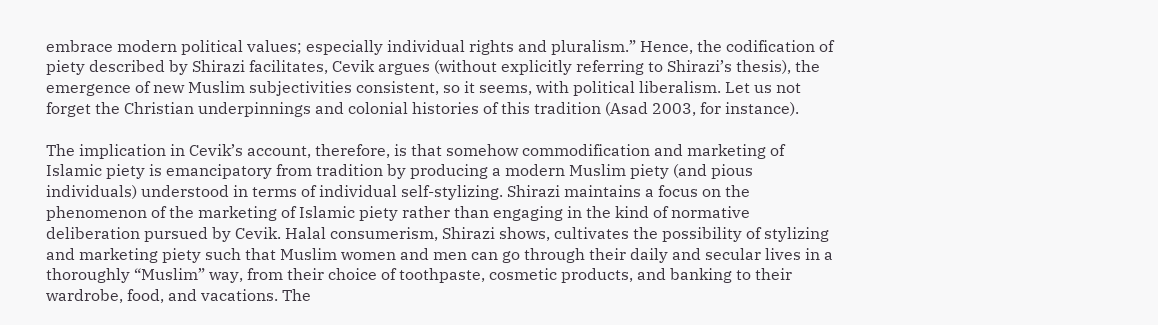embrace modern political values; especially individual rights and pluralism.” Hence, the codification of piety described by Shirazi facilitates, Cevik argues (without explicitly referring to Shirazi’s thesis), the emergence of new Muslim subjectivities consistent, so it seems, with political liberalism. Let us not forget the Christian underpinnings and colonial histories of this tradition (Asad 2003, for instance).

The implication in Cevik’s account, therefore, is that somehow commodification and marketing of Islamic piety is emancipatory from tradition by producing a modern Muslim piety (and pious individuals) understood in terms of individual self-stylizing. Shirazi maintains a focus on the phenomenon of the marketing of Islamic piety rather than engaging in the kind of normative deliberation pursued by Cevik. Halal consumerism, Shirazi shows, cultivates the possibility of stylizing and marketing piety such that Muslim women and men can go through their daily and secular lives in a thoroughly “Muslim” way, from their choice of toothpaste, cosmetic products, and banking to their wardrobe, food, and vacations. The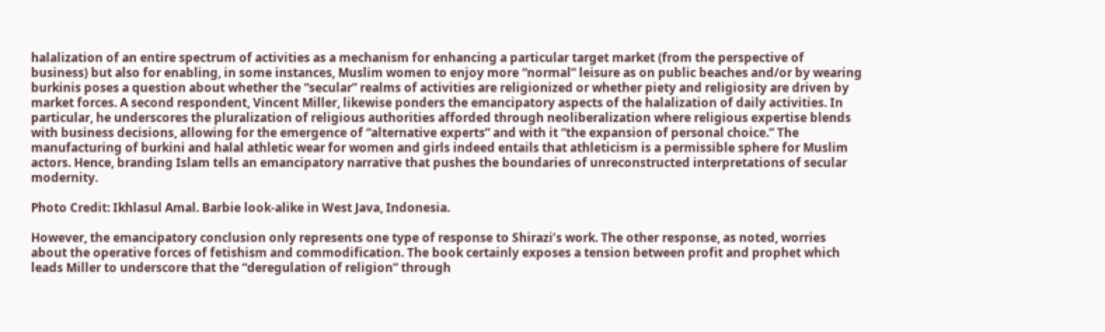halalization of an entire spectrum of activities as a mechanism for enhancing a particular target market (from the perspective of business) but also for enabling, in some instances, Muslim women to enjoy more “normal” leisure as on public beaches and/or by wearing burkinis poses a question about whether the “secular” realms of activities are religionized or whether piety and religiosity are driven by market forces. A second respondent, Vincent Miller, likewise ponders the emancipatory aspects of the halalization of daily activities. In particular, he underscores the pluralization of religious authorities afforded through neoliberalization where religious expertise blends with business decisions, allowing for the emergence of “alternative experts” and with it “the expansion of personal choice.” The manufacturing of burkini and halal athletic wear for women and girls indeed entails that athleticism is a permissible sphere for Muslim actors. Hence, branding Islam tells an emancipatory narrative that pushes the boundaries of unreconstructed interpretations of secular modernity.

Photo Credit: Ikhlasul Amal. Barbie look-alike in West Java, Indonesia.

However, the emancipatory conclusion only represents one type of response to Shirazi’s work. The other response, as noted, worries about the operative forces of fetishism and commodification. The book certainly exposes a tension between profit and prophet which leads Miller to underscore that the “deregulation of religion” through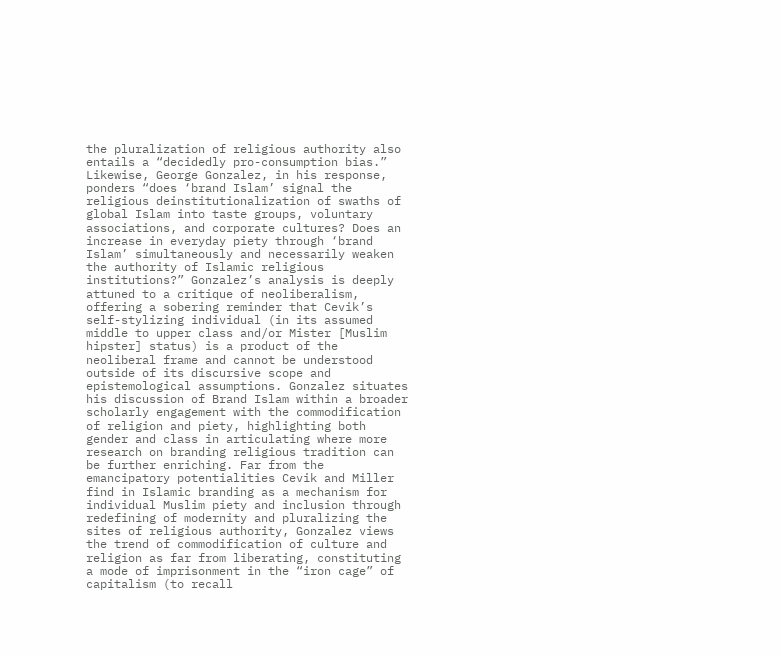the pluralization of religious authority also entails a “decidedly pro-consumption bias.” Likewise, George Gonzalez, in his response, ponders “does ‘brand Islam’ signal the religious deinstitutionalization of swaths of global Islam into taste groups, voluntary associations, and corporate cultures? Does an increase in everyday piety through ‘brand Islam’ simultaneously and necessarily weaken the authority of Islamic religious institutions?” Gonzalez’s analysis is deeply attuned to a critique of neoliberalism, offering a sobering reminder that Cevik’s self-stylizing individual (in its assumed middle to upper class and/or Mister [Muslim hipster] status) is a product of the neoliberal frame and cannot be understood outside of its discursive scope and epistemological assumptions. Gonzalez situates his discussion of Brand Islam within a broader scholarly engagement with the commodification of religion and piety, highlighting both gender and class in articulating where more research on branding religious tradition can be further enriching. Far from the emancipatory potentialities Cevik and Miller find in Islamic branding as a mechanism for individual Muslim piety and inclusion through redefining of modernity and pluralizing the sites of religious authority, Gonzalez views the trend of commodification of culture and religion as far from liberating, constituting a mode of imprisonment in the “iron cage” of capitalism (to recall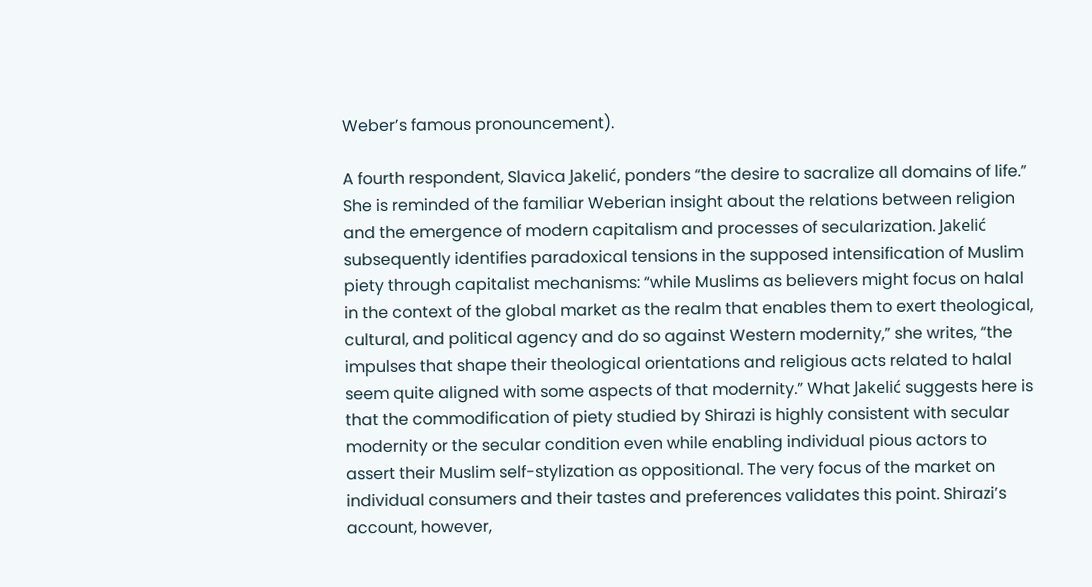Weber’s famous pronouncement).

A fourth respondent, Slavica Jakelić, ponders “the desire to sacralize all domains of life.” She is reminded of the familiar Weberian insight about the relations between religion and the emergence of modern capitalism and processes of secularization. Jakelić subsequently identifies paradoxical tensions in the supposed intensification of Muslim piety through capitalist mechanisms: “while Muslims as believers might focus on halal in the context of the global market as the realm that enables them to exert theological, cultural, and political agency and do so against Western modernity,” she writes, “the impulses that shape their theological orientations and religious acts related to halal seem quite aligned with some aspects of that modernity.” What Jakelić suggests here is that the commodification of piety studied by Shirazi is highly consistent with secular modernity or the secular condition even while enabling individual pious actors to assert their Muslim self-stylization as oppositional. The very focus of the market on individual consumers and their tastes and preferences validates this point. Shirazi’s account, however,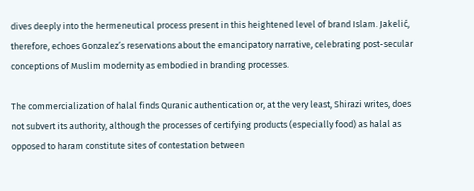dives deeply into the hermeneutical process present in this heightened level of brand Islam. Jakelić, therefore, echoes Gonzalez’s reservations about the emancipatory narrative, celebrating post-secular conceptions of Muslim modernity as embodied in branding processes.

The commercialization of halal finds Quranic authentication or, at the very least, Shirazi writes, does not subvert its authority, although the processes of certifying products (especially food) as halal as opposed to haram constitute sites of contestation between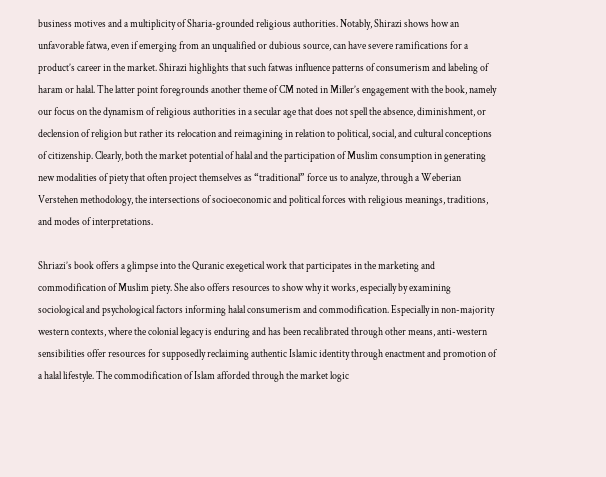business motives and a multiplicity of Sharia-grounded religious authorities. Notably, Shirazi shows how an unfavorable fatwa, even if emerging from an unqualified or dubious source, can have severe ramifications for a product’s career in the market. Shirazi highlights that such fatwas influence patterns of consumerism and labeling of haram or halal. The latter point foregrounds another theme of CM noted in Miller’s engagement with the book, namely our focus on the dynamism of religious authorities in a secular age that does not spell the absence, diminishment, or declension of religion but rather its relocation and reimagining in relation to political, social, and cultural conceptions of citizenship. Clearly, both the market potential of halal and the participation of Muslim consumption in generating new modalities of piety that often project themselves as “traditional” force us to analyze, through a Weberian Verstehen methodology, the intersections of socioeconomic and political forces with religious meanings, traditions, and modes of interpretations.

Shriazi’s book offers a glimpse into the Quranic exegetical work that participates in the marketing and commodification of Muslim piety. She also offers resources to show why it works, especially by examining sociological and psychological factors informing halal consumerism and commodification. Especially in non-majority western contexts, where the colonial legacy is enduring and has been recalibrated through other means, anti-western sensibilities offer resources for supposedly reclaiming authentic Islamic identity through enactment and promotion of a halal lifestyle. The commodification of Islam afforded through the market logic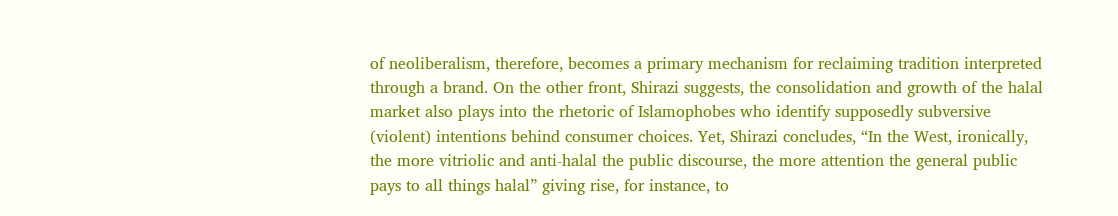of neoliberalism, therefore, becomes a primary mechanism for reclaiming tradition interpreted through a brand. On the other front, Shirazi suggests, the consolidation and growth of the halal market also plays into the rhetoric of Islamophobes who identify supposedly subversive (violent) intentions behind consumer choices. Yet, Shirazi concludes, “In the West, ironically, the more vitriolic and anti-halal the public discourse, the more attention the general public pays to all things halal” giving rise, for instance, to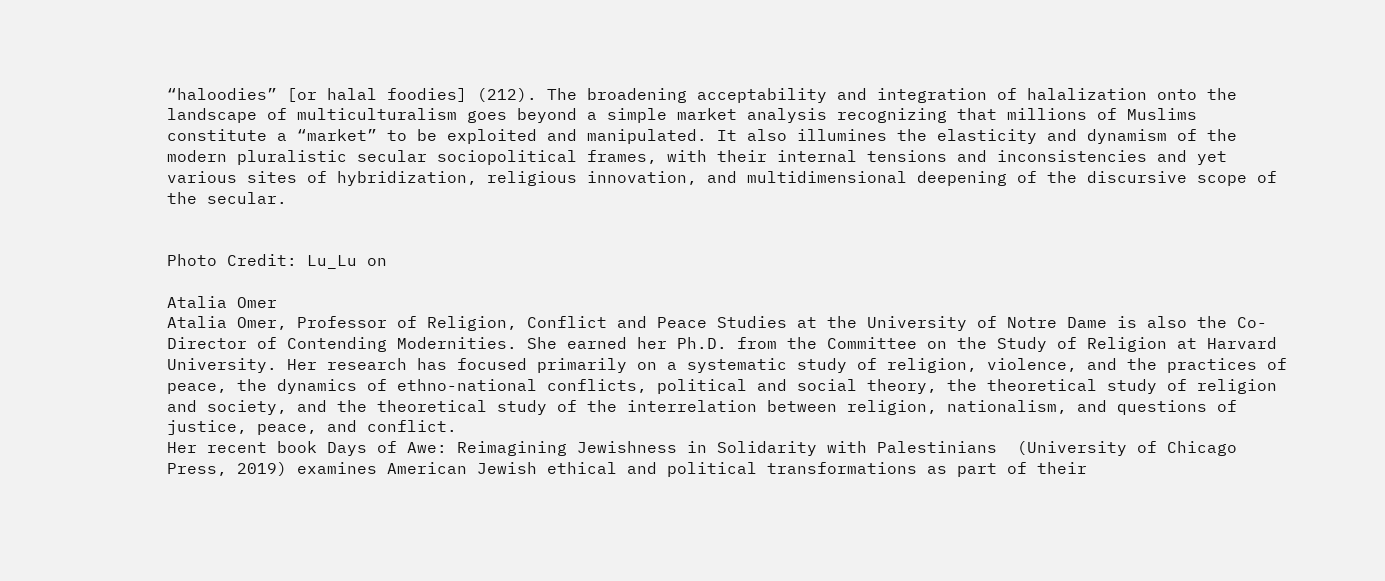“haloodies” [or halal foodies] (212). The broadening acceptability and integration of halalization onto the landscape of multiculturalism goes beyond a simple market analysis recognizing that millions of Muslims constitute a “market” to be exploited and manipulated. It also illumines the elasticity and dynamism of the modern pluralistic secular sociopolitical frames, with their internal tensions and inconsistencies and yet various sites of hybridization, religious innovation, and multidimensional deepening of the discursive scope of the secular.


Photo Credit: Lu_Lu on

Atalia Omer
Atalia Omer, Professor of Religion, Conflict and Peace Studies at the University of Notre Dame is also the Co-Director of Contending Modernities. She earned her Ph.D. from the Committee on the Study of Religion at Harvard University. Her research has focused primarily on a systematic study of religion, violence, and the practices of peace, the dynamics of ethno-national conflicts, political and social theory, the theoretical study of religion and society, and the theoretical study of the interrelation between religion, nationalism, and questions of justice, peace, and conflict.
Her recent book Days of Awe: Reimagining Jewishness in Solidarity with Palestinians  (University of Chicago Press, 2019) examines American Jewish ethical and political transformations as part of their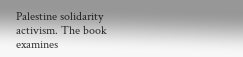Palestine solidarity activism. The book examines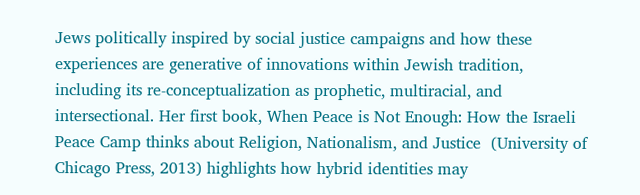Jews politically inspired by social justice campaigns and how these experiences are generative of innovations within Jewish tradition, including its re-conceptualization as prophetic, multiracial, and intersectional. Her first book, When Peace is Not Enough: How the Israeli Peace Camp thinks about Religion, Nationalism, and Justice  (University of Chicago Press, 2013) highlights how hybrid identities may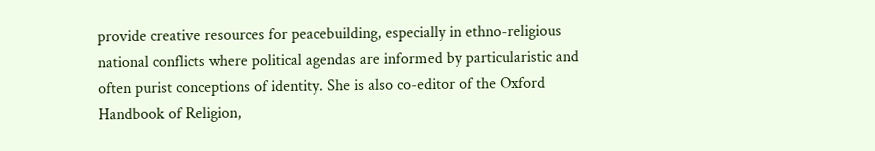provide creative resources for peacebuilding, especially in ethno-religious national conflicts where political agendas are informed by particularistic and often purist conceptions of identity. She is also co-editor of the Oxford Handbook of Religion,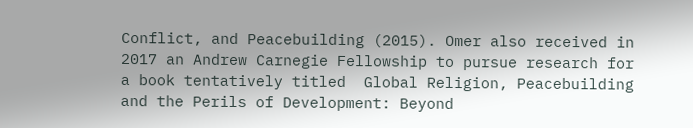Conflict, and Peacebuilding (2015). Omer also received in 2017 an Andrew Carnegie Fellowship to pursue research for a book tentatively titled  Global Religion, Peacebuilding and the Perils of Development: Beyond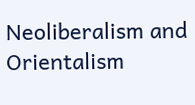Neoliberalism and Orientalism